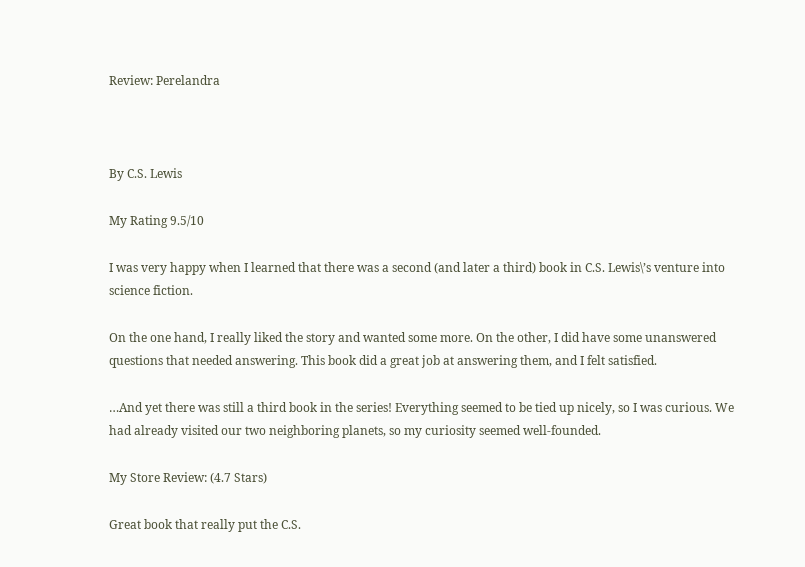Review: Perelandra



By C.S. Lewis

My Rating 9.5/10

I was very happy when I learned that there was a second (and later a third) book in C.S. Lewis\’s venture into science fiction.

On the one hand, I really liked the story and wanted some more. On the other, I did have some unanswered questions that needed answering. This book did a great job at answering them, and I felt satisfied.

…And yet there was still a third book in the series! Everything seemed to be tied up nicely, so I was curious. We had already visited our two neighboring planets, so my curiosity seemed well-founded.

My Store Review: (4.7 Stars)

Great book that really put the C.S.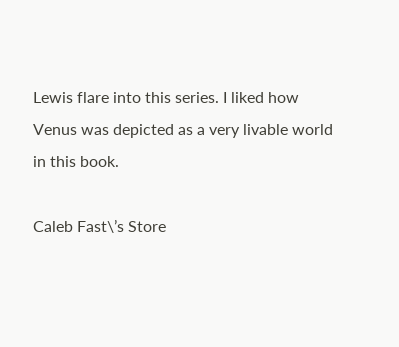Lewis flare into this series. I liked how Venus was depicted as a very livable world in this book.

Caleb Fast\’s Store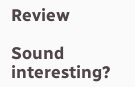Review

Sound interesting?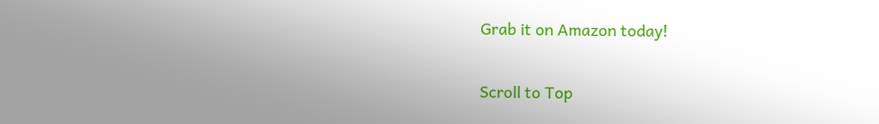Grab it on Amazon today!

Scroll to Top